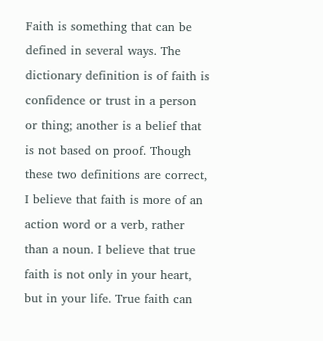Faith is something that can be defined in several ways. The dictionary definition is of faith is confidence or trust in a person or thing; another is a belief that is not based on proof. Though these two definitions are correct, I believe that faith is more of an action word or a verb, rather than a noun. I believe that true faith is not only in your heart, but in your life. True faith can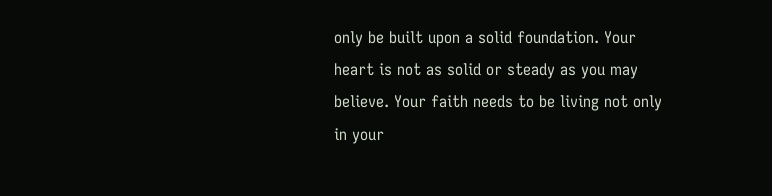only be built upon a solid foundation. Your heart is not as solid or steady as you may believe. Your faith needs to be living not only in your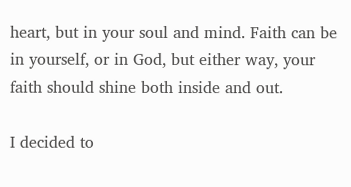heart, but in your soul and mind. Faith can be in yourself, or in God, but either way, your faith should shine both inside and out.

I decided to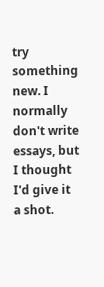try something new. I normally don't write essays, but I thought I'd give it a shot.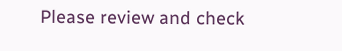Please review and check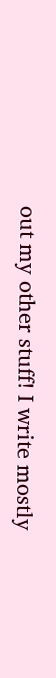out my other stuff! I write mostly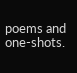poems and one-shots.